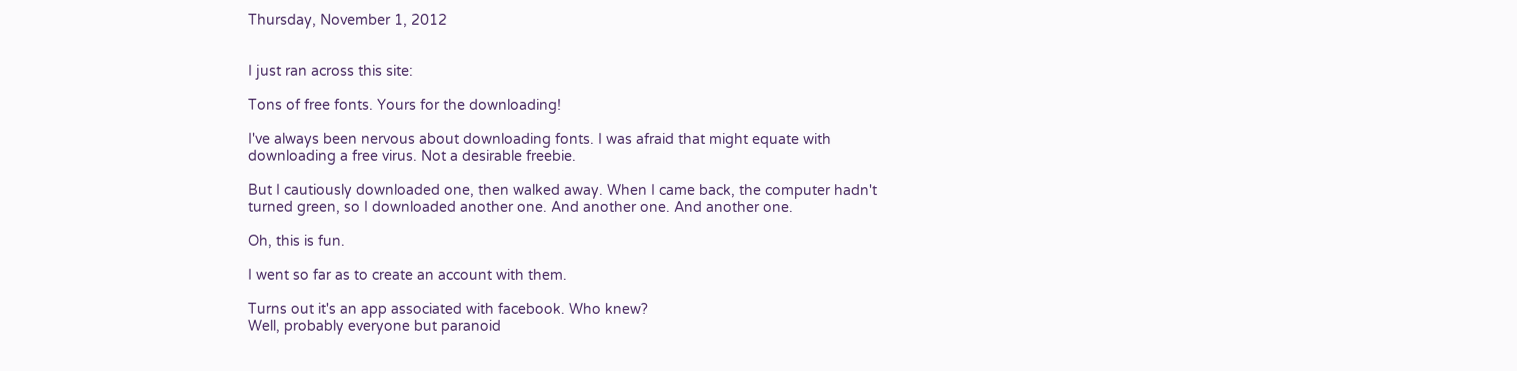Thursday, November 1, 2012


I just ran across this site:

Tons of free fonts. Yours for the downloading!

I've always been nervous about downloading fonts. I was afraid that might equate with downloading a free virus. Not a desirable freebie.

But I cautiously downloaded one, then walked away. When I came back, the computer hadn't turned green, so I downloaded another one. And another one. And another one.

Oh, this is fun.

I went so far as to create an account with them.

Turns out it's an app associated with facebook. Who knew?
Well, probably everyone but paranoid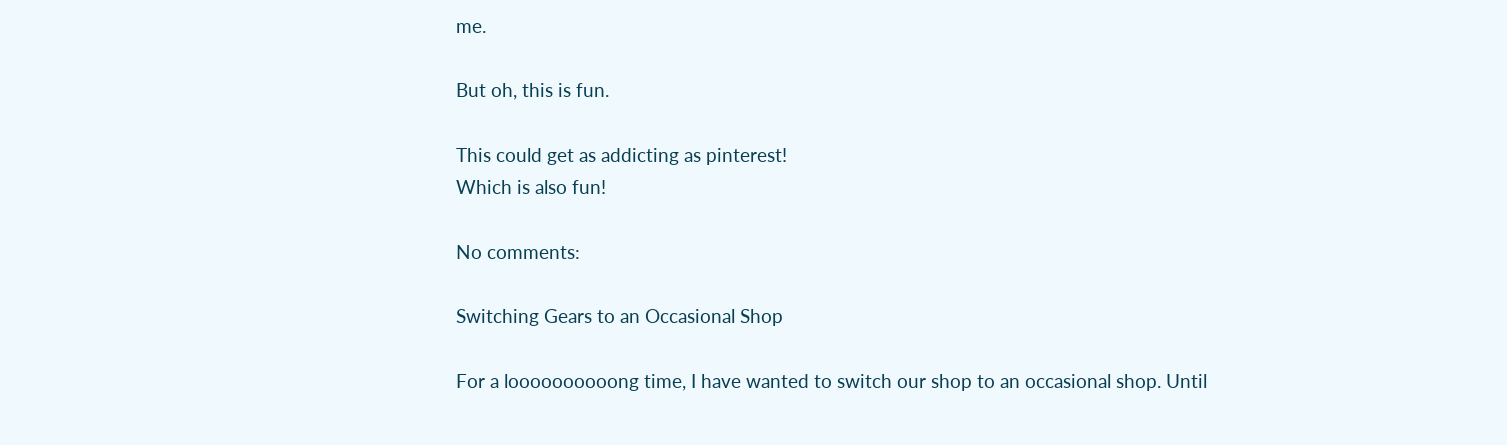me.

But oh, this is fun.

This could get as addicting as pinterest!
Which is also fun!

No comments:

Switching Gears to an Occasional Shop

For a loooooooooong time, I have wanted to switch our shop to an occasional shop. Until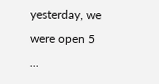yesterday, we were open 5 ...